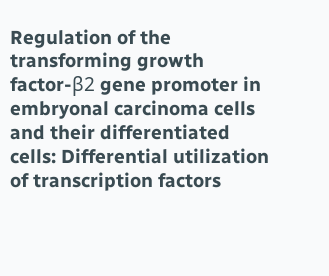Regulation of the transforming growth factor‐β2 gene promoter in embryonal carcinoma cells and their differentiated cells: Differential utilization of transcription factors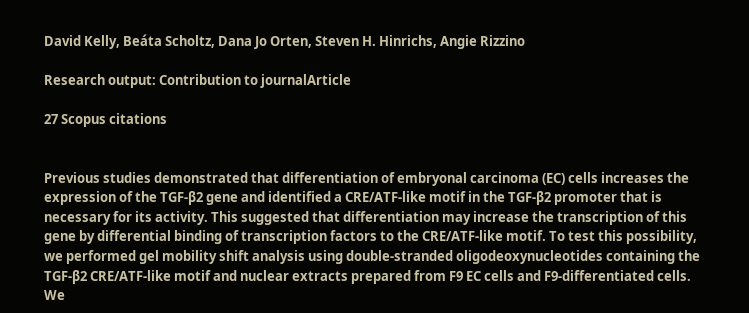David Kelly, Beáta Scholtz, Dana Jo Orten, Steven H. Hinrichs, Angie Rizzino

Research output: Contribution to journalArticle

27 Scopus citations


Previous studies demonstrated that differentiation of embryonal carcinoma (EC) cells increases the expression of the TGF‐β2 gene and identified a CRE/ATF‐like motif in the TGF‐β2 promoter that is necessary for its activity. This suggested that differentiation may increase the transcription of this gene by differential binding of transcription factors to the CRE/ATF‐like motif. To test this possibility, we performed gel mobility shift analysis using double‐stranded oligodeoxynucleotides containing the TGF‐β2 CRE/ATF‐like motif and nuclear extracts prepared from F9 EC cells and F9‐differentiated cells. We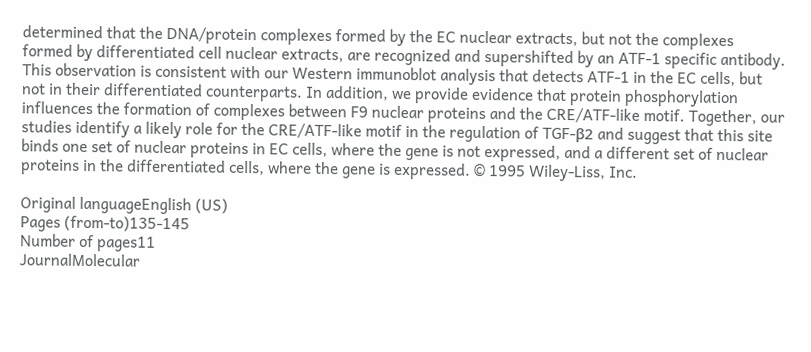determined that the DNA/protein complexes formed by the EC nuclear extracts, but not the complexes formed by differentiated cell nuclear extracts, are recognized and supershifted by an ATF‐1 specific antibody. This observation is consistent with our Western immunoblot analysis that detects ATF‐1 in the EC cells, but not in their differentiated counterparts. In addition, we provide evidence that protein phosphorylation influences the formation of complexes between F9 nuclear proteins and the CRE/ATF‐like motif. Together, our studies identify a likely role for the CRE/ATF‐like motif in the regulation of TGF‐β2 and suggest that this site binds one set of nuclear proteins in EC cells, where the gene is not expressed, and a different set of nuclear proteins in the differentiated cells, where the gene is expressed. © 1995 Wiley‐Liss, Inc.

Original languageEnglish (US)
Pages (from-to)135-145
Number of pages11
JournalMolecular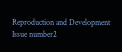Reproduction and Development
Issue number2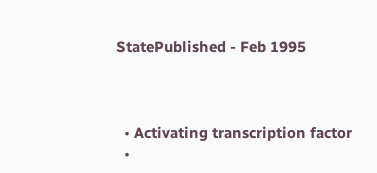StatePublished - Feb 1995



  • Activating transcription factor
  •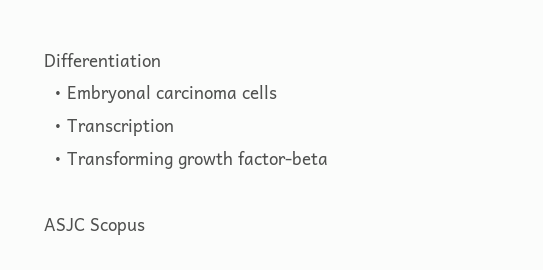Differentiation
  • Embryonal carcinoma cells
  • Transcription
  • Transforming growth factor‐beta

ASJC Scopus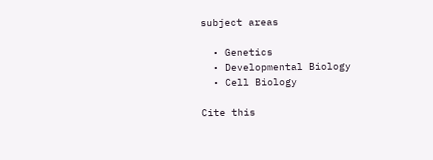subject areas

  • Genetics
  • Developmental Biology
  • Cell Biology

Cite this